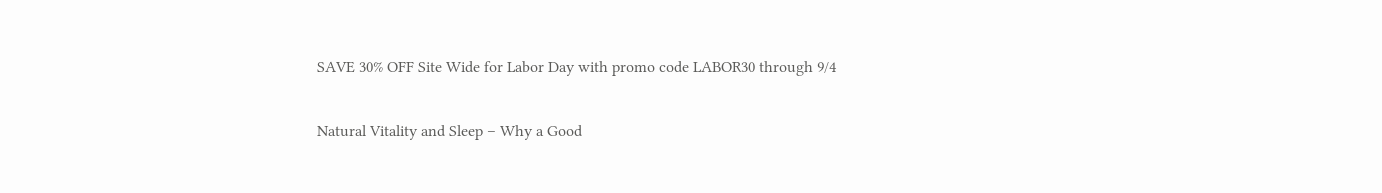SAVE 30% OFF Site Wide for Labor Day with promo code LABOR30 through 9/4

Natural Vitality and Sleep – Why a Good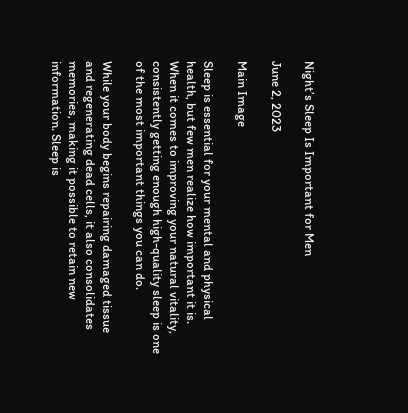Night’s Sleep Is Important for Men

June 2, 2023

Main Image

Sleep is essential for your mental and physical health, but few men realize how important it is. When it comes to improving your natural vitality, consistently getting enough high-quality sleep is one of the most important things you can do.

While your body begins repairing damaged tissue and regenerating dead cells, it also consolidates memories, making it possible to retain new information. Sleep is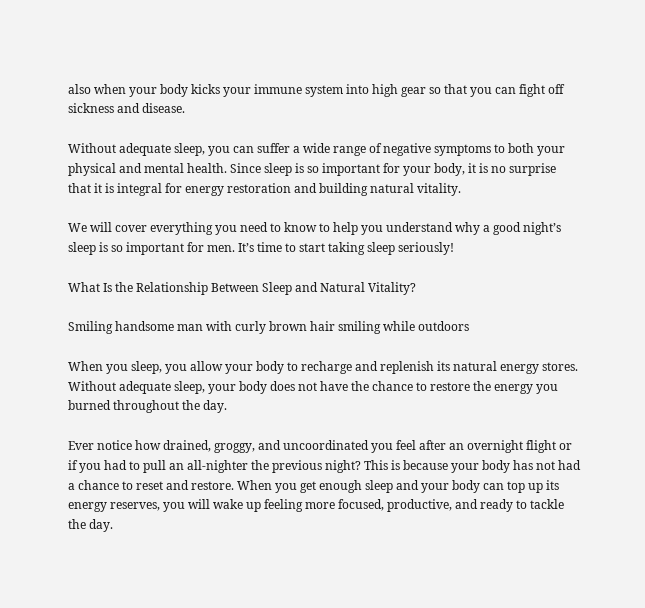also when your body kicks your immune system into high gear so that you can fight off sickness and disease.

Without adequate sleep, you can suffer a wide range of negative symptoms to both your physical and mental health. Since sleep is so important for your body, it is no surprise that it is integral for energy restoration and building natural vitality.

We will cover everything you need to know to help you understand why a good night’s sleep is so important for men. It’s time to start taking sleep seriously!

What Is the Relationship Between Sleep and Natural Vitality?

Smiling handsome man with curly brown hair smiling while outdoors

When you sleep, you allow your body to recharge and replenish its natural energy stores. Without adequate sleep, your body does not have the chance to restore the energy you burned throughout the day.

Ever notice how drained, groggy, and uncoordinated you feel after an overnight flight or if you had to pull an all-nighter the previous night? This is because your body has not had a chance to reset and restore. When you get enough sleep and your body can top up its energy reserves, you will wake up feeling more focused, productive, and ready to tackle the day.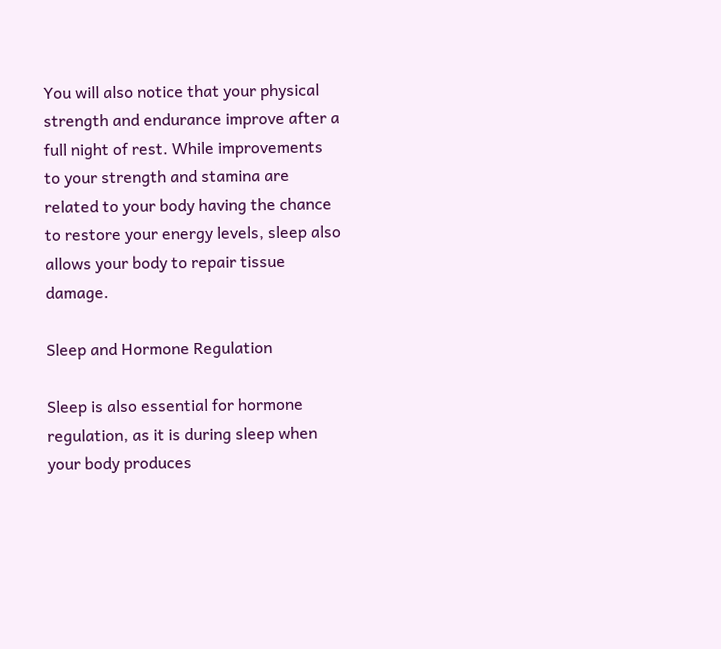You will also notice that your physical strength and endurance improve after a full night of rest. While improvements to your strength and stamina are related to your body having the chance to restore your energy levels, sleep also allows your body to repair tissue damage.

Sleep and Hormone Regulation

Sleep is also essential for hormone regulation, as it is during sleep when your body produces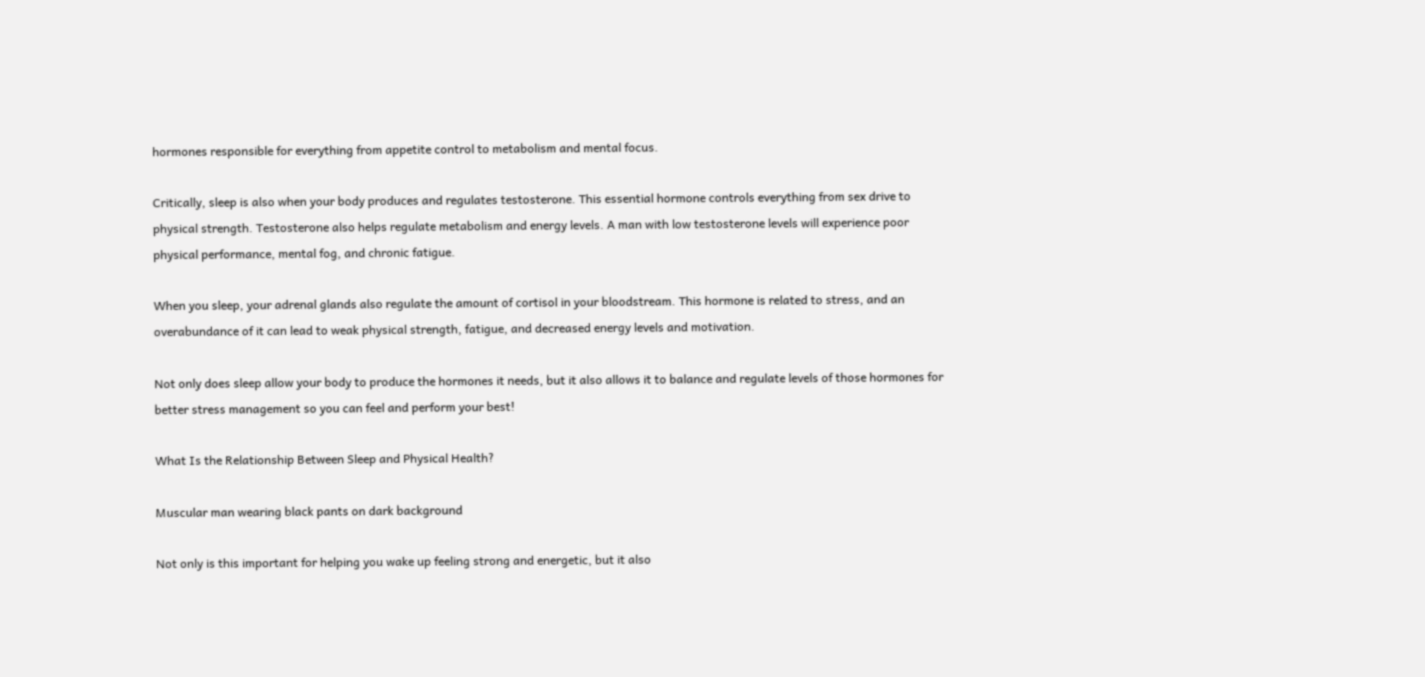hormones responsible for everything from appetite control to metabolism and mental focus.

Critically, sleep is also when your body produces and regulates testosterone. This essential hormone controls everything from sex drive to physical strength. Testosterone also helps regulate metabolism and energy levels. A man with low testosterone levels will experience poor physical performance, mental fog, and chronic fatigue.

When you sleep, your adrenal glands also regulate the amount of cortisol in your bloodstream. This hormone is related to stress, and an overabundance of it can lead to weak physical strength, fatigue, and decreased energy levels and motivation.

Not only does sleep allow your body to produce the hormones it needs, but it also allows it to balance and regulate levels of those hormones for better stress management so you can feel and perform your best!

What Is the Relationship Between Sleep and Physical Health?

Muscular man wearing black pants on dark background

Not only is this important for helping you wake up feeling strong and energetic, but it also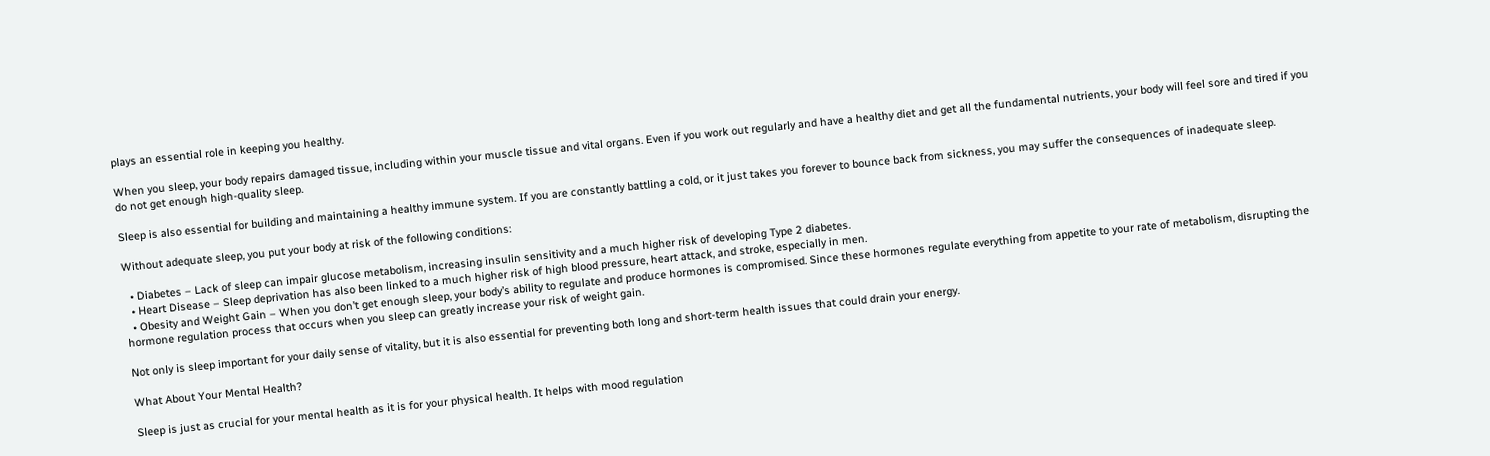plays an essential role in keeping you healthy.

When you sleep, your body repairs damaged tissue, including within your muscle tissue and vital organs. Even if you work out regularly and have a healthy diet and get all the fundamental nutrients, your body will feel sore and tired if you do not get enough high-quality sleep.

Sleep is also essential for building and maintaining a healthy immune system. If you are constantly battling a cold, or it just takes you forever to bounce back from sickness, you may suffer the consequences of inadequate sleep.

Without adequate sleep, you put your body at risk of the following conditions:

  • Diabetes – Lack of sleep can impair glucose metabolism, increasing insulin sensitivity and a much higher risk of developing Type 2 diabetes.
  • Heart Disease – Sleep deprivation has also been linked to a much higher risk of high blood pressure, heart attack, and stroke, especially in men.
  • Obesity and Weight Gain – When you don’t get enough sleep, your body’s ability to regulate and produce hormones is compromised. Since these hormones regulate everything from appetite to your rate of metabolism, disrupting the hormone regulation process that occurs when you sleep can greatly increase your risk of weight gain.

Not only is sleep important for your daily sense of vitality, but it is also essential for preventing both long and short-term health issues that could drain your energy.

What About Your Mental Health?

Sleep is just as crucial for your mental health as it is for your physical health. It helps with mood regulation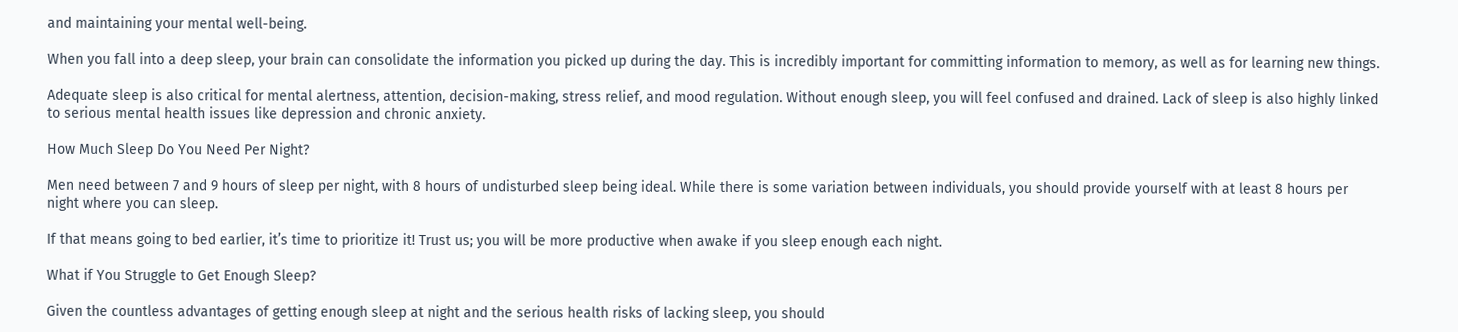and maintaining your mental well-being.

When you fall into a deep sleep, your brain can consolidate the information you picked up during the day. This is incredibly important for committing information to memory, as well as for learning new things.

Adequate sleep is also critical for mental alertness, attention, decision-making, stress relief, and mood regulation. Without enough sleep, you will feel confused and drained. Lack of sleep is also highly linked to serious mental health issues like depression and chronic anxiety.

How Much Sleep Do You Need Per Night?

Men need between 7 and 9 hours of sleep per night, with 8 hours of undisturbed sleep being ideal. While there is some variation between individuals, you should provide yourself with at least 8 hours per night where you can sleep.

If that means going to bed earlier, it’s time to prioritize it! Trust us; you will be more productive when awake if you sleep enough each night.

What if You Struggle to Get Enough Sleep?

Given the countless advantages of getting enough sleep at night and the serious health risks of lacking sleep, you should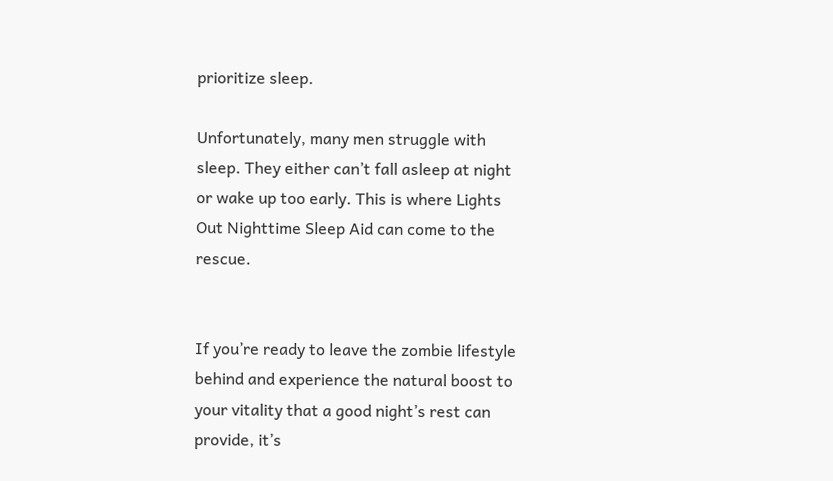prioritize sleep.

Unfortunately, many men struggle with sleep. They either can’t fall asleep at night or wake up too early. This is where Lights Out Nighttime Sleep Aid can come to the rescue.


If you’re ready to leave the zombie lifestyle behind and experience the natural boost to your vitality that a good night’s rest can provide, it’s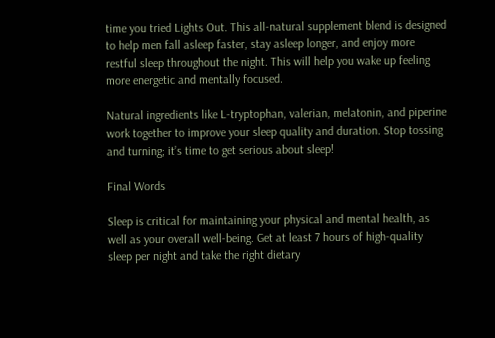time you tried Lights Out. This all-natural supplement blend is designed to help men fall asleep faster, stay asleep longer, and enjoy more restful sleep throughout the night. This will help you wake up feeling more energetic and mentally focused.

Natural ingredients like L-tryptophan, valerian, melatonin, and piperine work together to improve your sleep quality and duration. Stop tossing and turning; it’s time to get serious about sleep!

Final Words

Sleep is critical for maintaining your physical and mental health, as well as your overall well-being. Get at least 7 hours of high-quality sleep per night and take the right dietary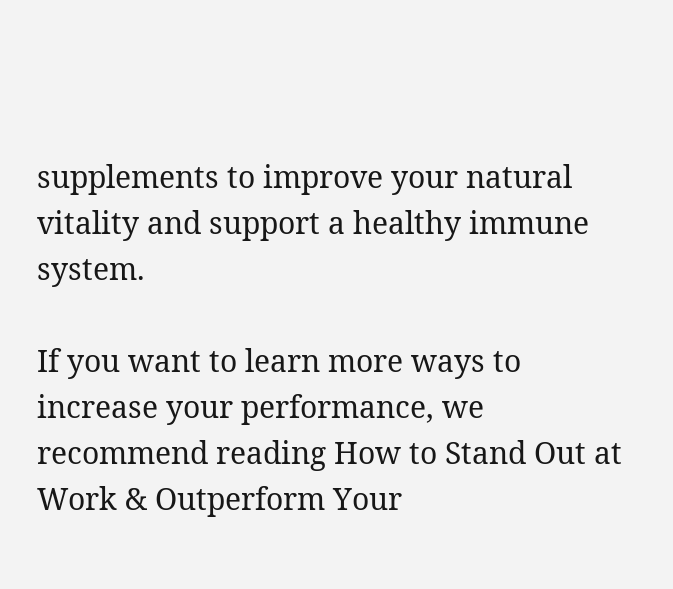supplements to improve your natural vitality and support a healthy immune system.

If you want to learn more ways to increase your performance, we recommend reading How to Stand Out at Work & Outperform Your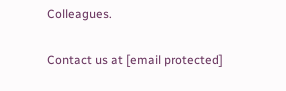Colleagues.

Contact us at [email protected]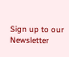Sign up to our Newsletter